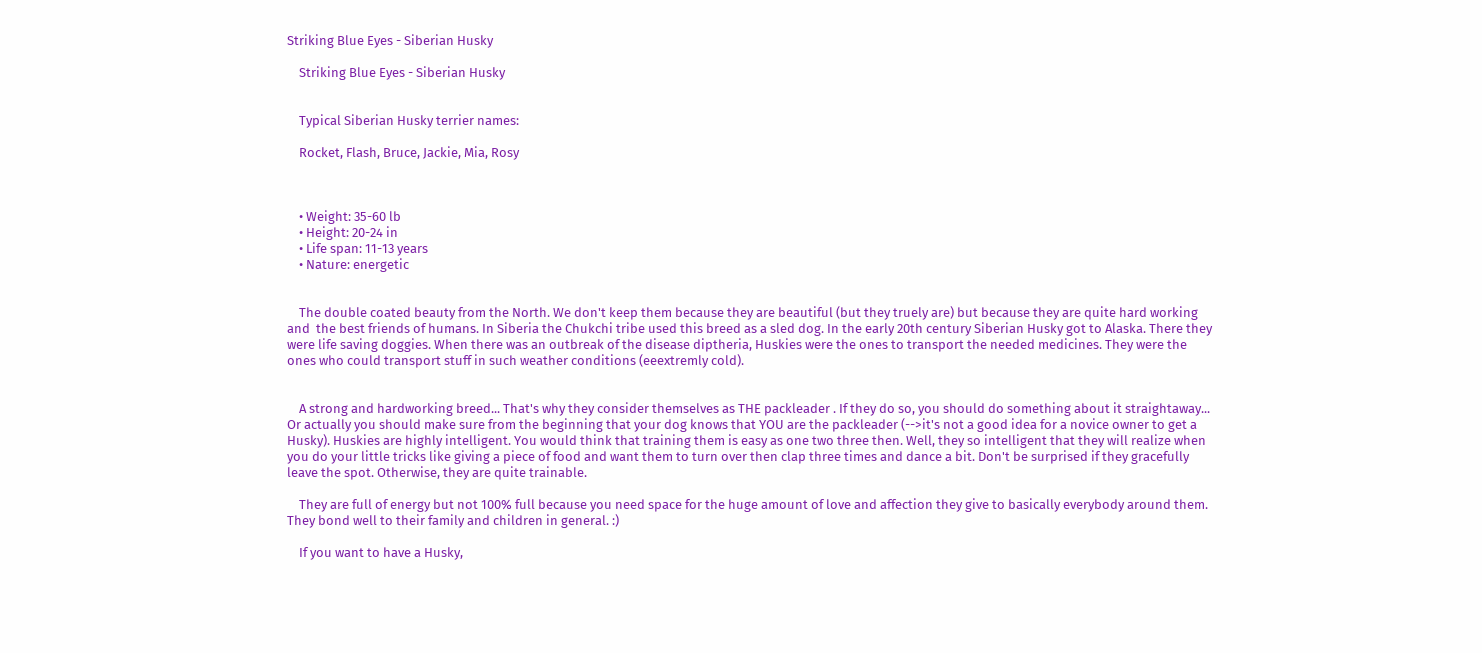Striking Blue Eyes - Siberian Husky

    Striking Blue Eyes - Siberian Husky


    Typical Siberian Husky terrier names:

    Rocket, Flash, Bruce, Jackie, Mia, Rosy



    • Weight: 35-60 lb
    • Height: 20-24 in
    • Life span: 11-13 years
    • Nature: energetic


    The double coated beauty from the North. We don't keep them because they are beautiful (but they truely are) but because they are quite hard working and  the best friends of humans. In Siberia the Chukchi tribe used this breed as a sled dog. In the early 20th century Siberian Husky got to Alaska. There they were life saving doggies. When there was an outbreak of the disease diptheria, Huskies were the ones to transport the needed medicines. They were the ones who could transport stuff in such weather conditions (eeextremly cold).


    A strong and hardworking breed... That's why they consider themselves as THE packleader . If they do so, you should do something about it straightaway... Or actually you should make sure from the beginning that your dog knows that YOU are the packleader (-->it's not a good idea for a novice owner to get a Husky). Huskies are highly intelligent. You would think that training them is easy as one two three then. Well, they so intelligent that they will realize when you do your little tricks like giving a piece of food and want them to turn over then clap three times and dance a bit. Don't be surprised if they gracefully leave the spot. Otherwise, they are quite trainable.

    They are full of energy but not 100% full because you need space for the huge amount of love and affection they give to basically everybody around them. They bond well to their family and children in general. :)

    If you want to have a Husky,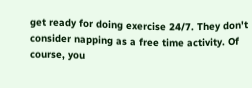get ready for doing exercise 24/7. They don't consider napping as a free time activity. Of course, you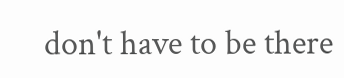don't have to be there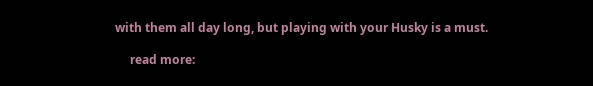with them all day long, but playing with your Husky is a must.

     read more: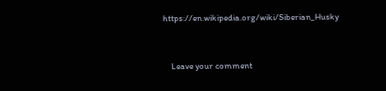https://en.wikipedia.org/wiki/Siberian_Husky


    Leave your comment